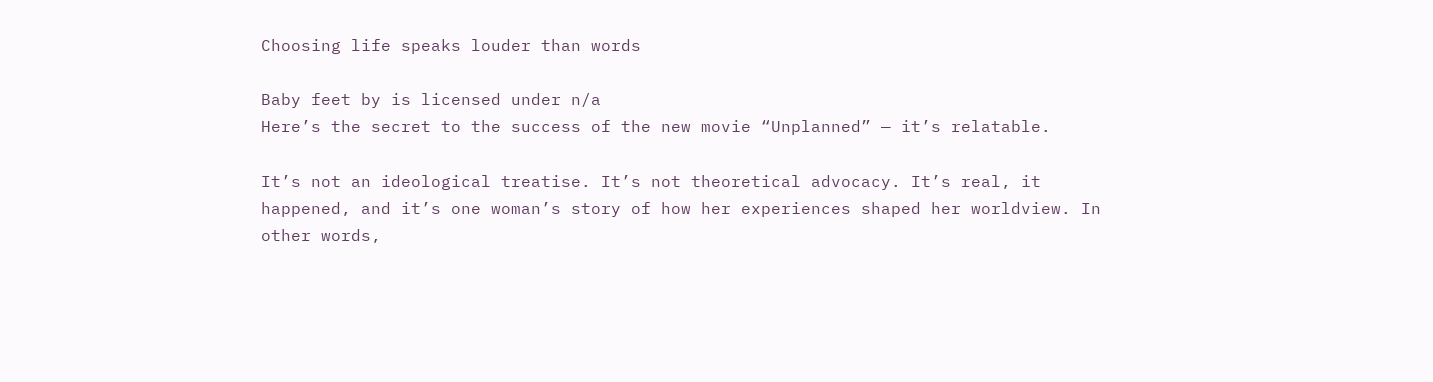Choosing life speaks louder than words

Baby feet by is licensed under n/a
Here’s the secret to the success of the new movie “Unplanned” — it’s relatable.

It’s not an ideological treatise. It’s not theoretical advocacy. It’s real, it happened, and it’s one woman’s story of how her experiences shaped her worldview. In other words,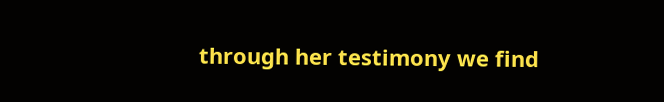through her testimony we find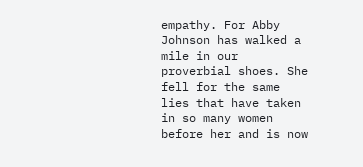empathy. For Abby Johnson has walked a mile in our proverbial shoes. She fell for the same lies that have taken in so many women before her and is now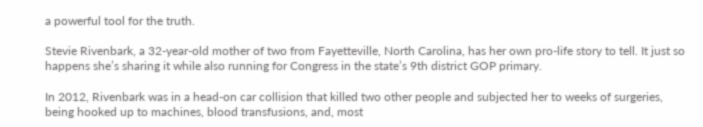a powerful tool for the truth.

Stevie Rivenbark, a 32-year-old mother of two from Fayetteville, North Carolina, has her own pro-life story to tell. It just so happens she’s sharing it while also running for Congress in the state’s 9th district GOP primary.

In 2012, Rivenbark was in a head-on car collision that killed two other people and subjected her to weeks of surgeries, being hooked up to machines, blood transfusions, and, most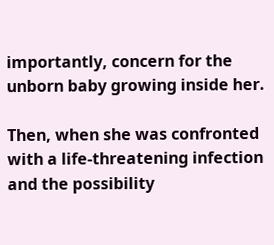importantly, concern for the unborn baby growing inside her.

Then, when she was confronted with a life-threatening infection and the possibility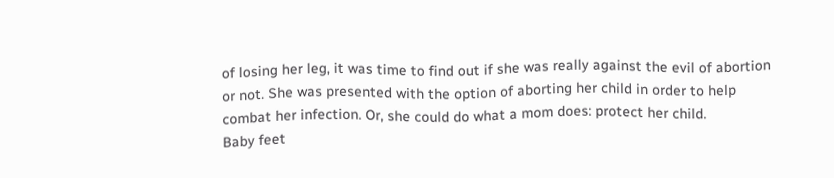of losing her leg, it was time to find out if she was really against the evil of abortion or not. She was presented with the option of aborting her child in order to help combat her infection. Or, she could do what a mom does: protect her child.
Baby feet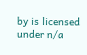by is licensed under n/a